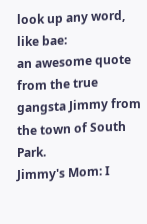look up any word, like bae:
an awesome quote from the true gangsta Jimmy from the town of South Park.
Jimmy's Mom: I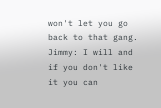won't let you go back to that gang.
Jimmy: I will and if you don't like it you can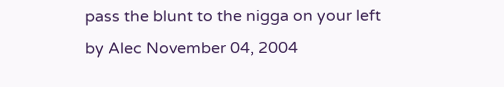pass the blunt to the nigga on your left
by Alec November 04, 2004